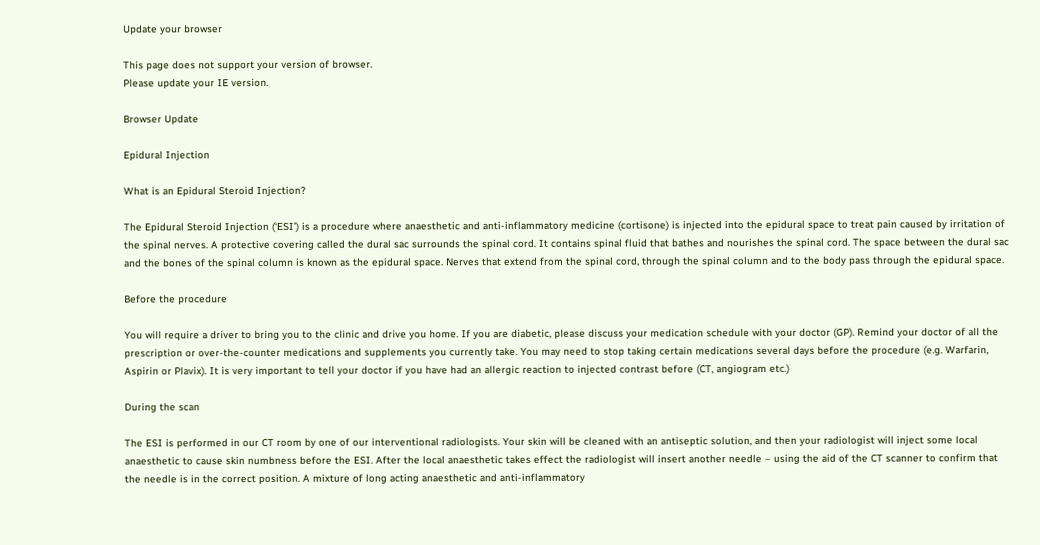Update your browser

This page does not support your version of browser.
Please update your IE version.

Browser Update

Epidural Injection

What is an Epidural Steroid Injection?

The Epidural Steroid Injection (‘ESI’) is a procedure where anaesthetic and anti-inflammatory medicine (cortisone) is injected into the epidural space to treat pain caused by irritation of the spinal nerves. A protective covering called the dural sac surrounds the spinal cord. It contains spinal fluid that bathes and nourishes the spinal cord. The space between the dural sac and the bones of the spinal column is known as the epidural space. Nerves that extend from the spinal cord, through the spinal column and to the body pass through the epidural space.

Before the procedure

You will require a driver to bring you to the clinic and drive you home. If you are diabetic, please discuss your medication schedule with your doctor (GP). Remind your doctor of all the prescription or over-the-counter medications and supplements you currently take. You may need to stop taking certain medications several days before the procedure (e.g. Warfarin, Aspirin or Plavix). It is very important to tell your doctor if you have had an allergic reaction to injected contrast before (CT, angiogram etc.)

During the scan

The ESI is performed in our CT room by one of our interventional radiologists. Your skin will be cleaned with an antiseptic solution, and then your radiologist will inject some local anaesthetic to cause skin numbness before the ESI. After the local anaesthetic takes effect the radiologist will insert another needle – using the aid of the CT scanner to confirm that the needle is in the correct position. A mixture of long acting anaesthetic and anti-inflammatory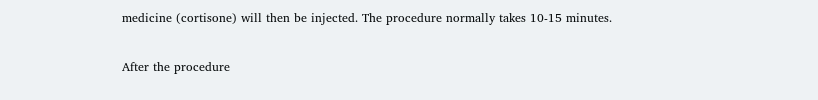medicine (cortisone) will then be injected. The procedure normally takes 10-15 minutes.

After the procedure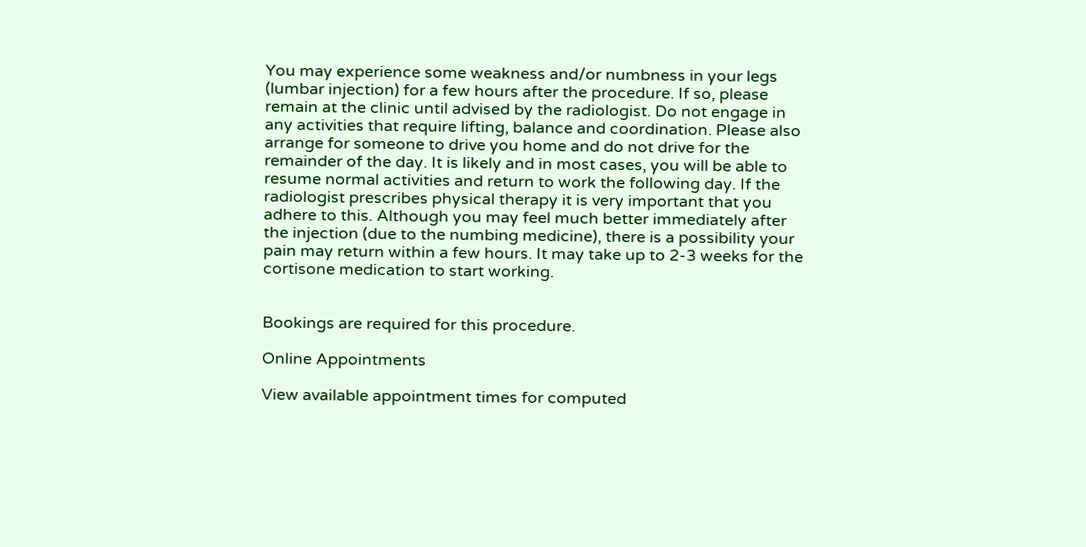You may experience some weakness and/or numbness in your legs (lumbar injection) for a few hours after the procedure. If so, please remain at the clinic until advised by the radiologist. Do not engage in any activities that require lifting, balance and coordination. Please also arrange for someone to drive you home and do not drive for the remainder of the day. It is likely and in most cases, you will be able to resume normal activities and return to work the following day. If the radiologist prescribes physical therapy it is very important that you adhere to this. Although you may feel much better immediately after the injection (due to the numbing medicine), there is a possibility your pain may return within a few hours. It may take up to 2-3 weeks for the cortisone medication to start working.


Bookings are required for this procedure.

Online Appointments

View available appointment times for computed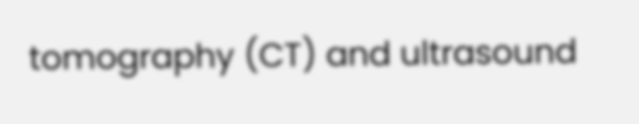tomography (CT) and ultrasound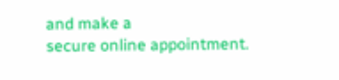and make a
secure online appointment.